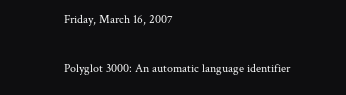Friday, March 16, 2007

Polyglot 3000: An automatic language identifier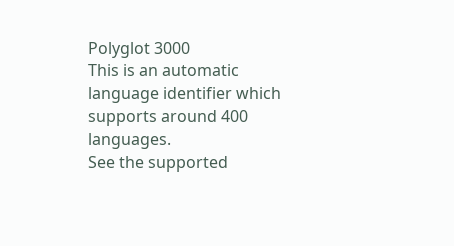Polyglot 3000
This is an automatic language identifier which supports around 400 languages.
See the supported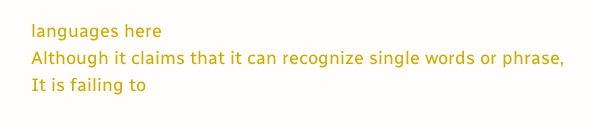languages here
Although it claims that it can recognize single words or phrase,
It is failing to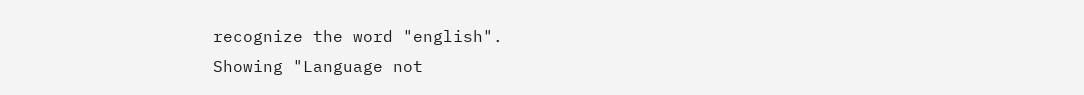recognize the word "english".
Showing "Language not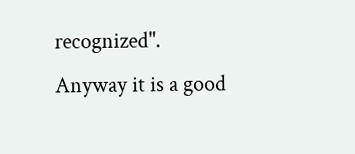recognized".
Anyway it is a good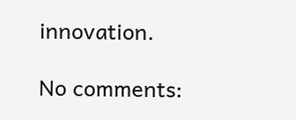innovation.

No comments: